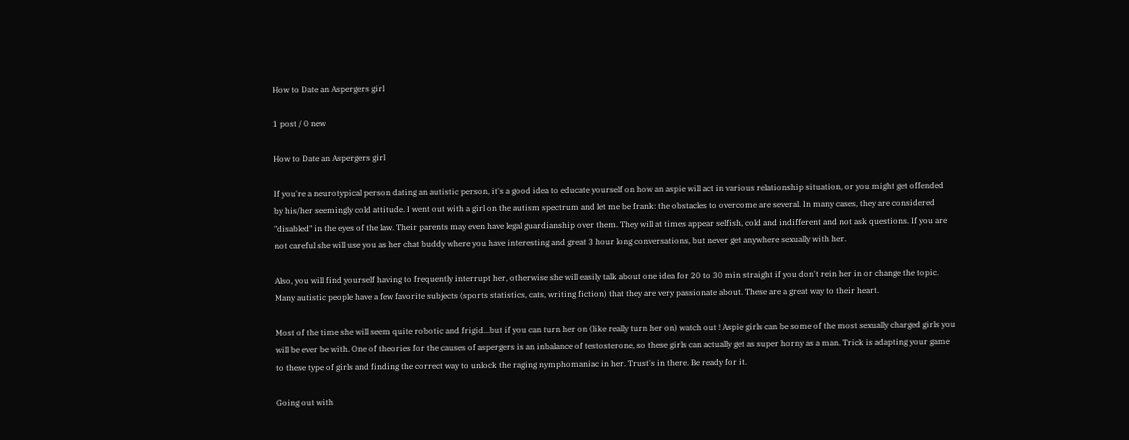How to Date an Aspergers girl

1 post / 0 new

How to Date an Aspergers girl

If you're a neurotypical person dating an autistic person, it's a good idea to educate yourself on how an aspie will act in various relationship situation, or you might get offended by his/her seemingly cold attitude. I went out with a girl on the autism spectrum and let me be frank: the obstacles to overcome are several. In many cases, they are considered "disabled" in the eyes of the law. Their parents may even have legal guardianship over them. They will at times appear selfish, cold and indifferent and not ask questions. If you are not careful she will use you as her chat buddy where you have interesting and great 3 hour long conversations, but never get anywhere sexually with her.

Also, you will find yourself having to frequently interrupt her, otherwise she will easily talk about one idea for 20 to 30 min straight if you don't rein her in or change the topic. Many autistic people have a few favorite subjects (sports statistics, cats, writing fiction) that they are very passionate about. These are a great way to their heart.

Most of the time she will seem quite robotic and frigid...but if you can turn her on (like really turn her on) watch out ! Aspie girls can be some of the most sexually charged girls you will be ever be with. One of theories for the causes of aspergers is an inbalance of testosterone, so these girls can actually get as super horny as a man. Trick is adapting your game to these type of girls and finding the correct way to unlock the raging nymphomaniac in her. Trust's in there. Be ready for it.

Going out with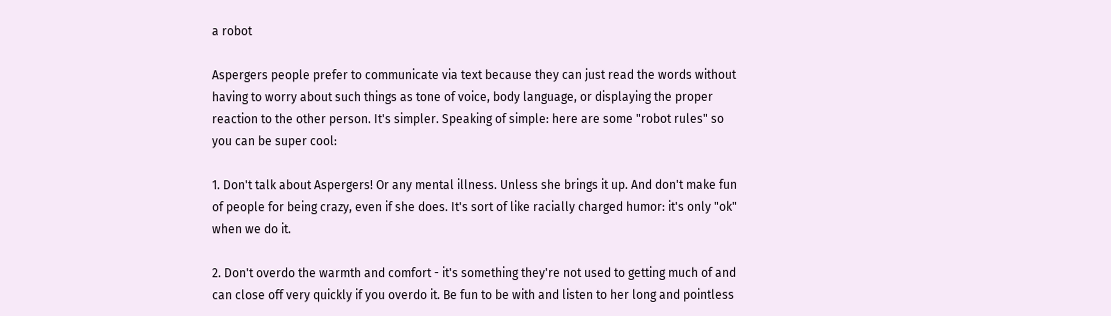a robot

Aspergers people prefer to communicate via text because they can just read the words without having to worry about such things as tone of voice, body language, or displaying the proper reaction to the other person. It's simpler. Speaking of simple: here are some "robot rules" so you can be super cool:

1. Don't talk about Aspergers! Or any mental illness. Unless she brings it up. And don't make fun of people for being crazy, even if she does. It's sort of like racially charged humor: it's only "ok" when we do it.

2. Don't overdo the warmth and comfort - it's something they're not used to getting much of and can close off very quickly if you overdo it. Be fun to be with and listen to her long and pointless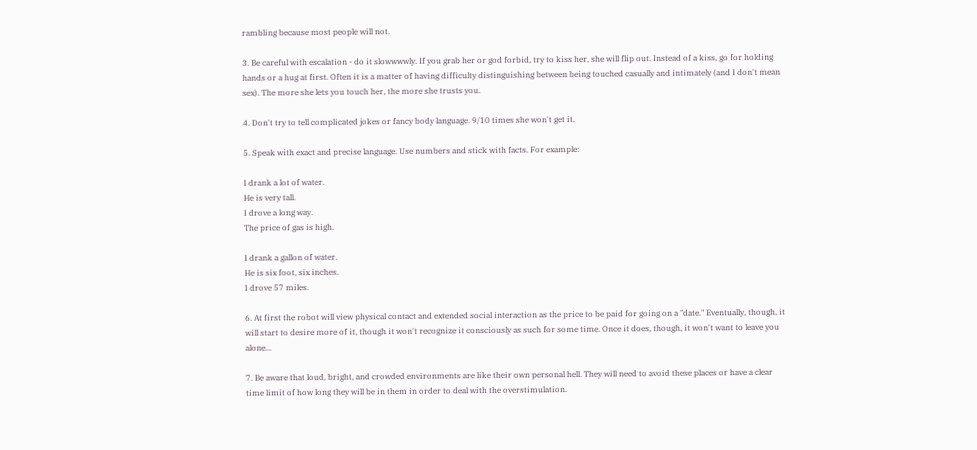rambling because most people will not.

3. Be careful with escalation - do it slowwwwly. If you grab her or god forbid, try to kiss her, she will flip out. Instead of a kiss, go for holding hands or a hug at first. Often it is a matter of having difficulty distinguishing between being touched casually and intimately (and I don't mean sex). The more she lets you touch her, the more she trusts you.

4. Don't try to tell complicated jokes or fancy body language. 9/10 times she won't get it.

5. Speak with exact and precise language. Use numbers and stick with facts. For example:

I drank a lot of water.
He is very tall.
I drove a long way.
The price of gas is high.

I drank a gallon of water.
He is six foot, six inches.
I drove 57 miles.

6. At first the robot will view physical contact and extended social interaction as the price to be paid for going on a "date." Eventually, though, it will start to desire more of it, though it won't recognize it consciously as such for some time. Once it does, though, it won't want to leave you alone...

7. Be aware that loud, bright, and crowded environments are like their own personal hell. They will need to avoid these places or have a clear time limit of how long they will be in them in order to deal with the overstimulation.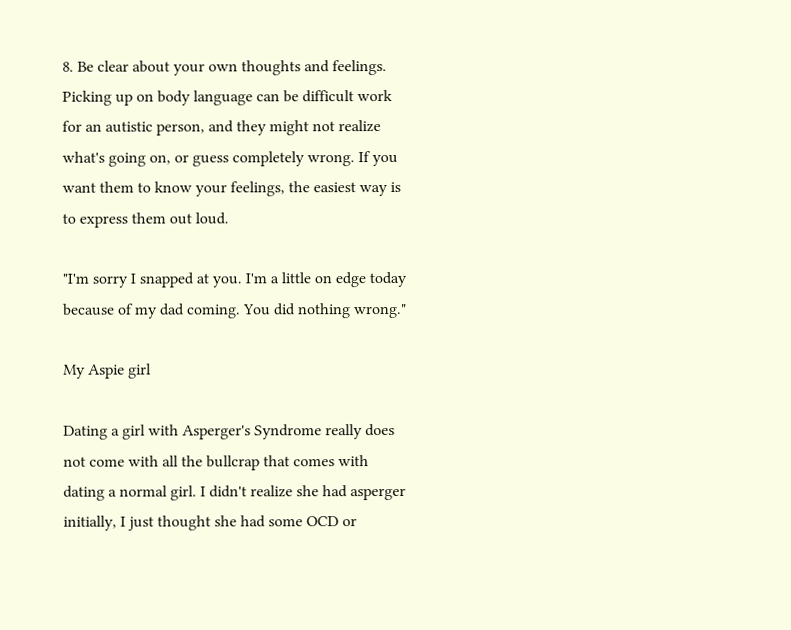8. Be clear about your own thoughts and feelings. Picking up on body language can be difficult work for an autistic person, and they might not realize what's going on, or guess completely wrong. If you want them to know your feelings, the easiest way is to express them out loud.

"I'm sorry I snapped at you. I'm a little on edge today because of my dad coming. You did nothing wrong."

My Aspie girl

Dating a girl with Asperger's Syndrome really does not come with all the bullcrap that comes with dating a normal girl. I didn't realize she had asperger initially, I just thought she had some OCD or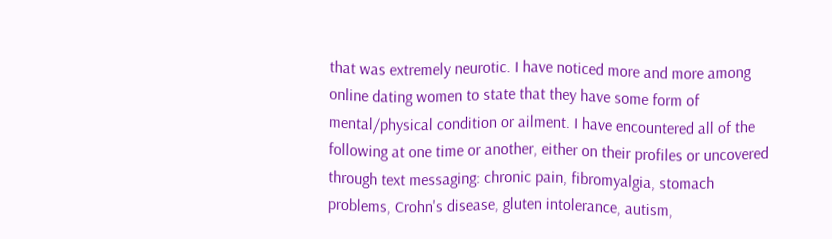that was extremely neurotic. I have noticed more and more among online dating women to state that they have some form of mental/physical condition or ailment. I have encountered all of the following at one time or another, either on their profiles or uncovered through text messaging: chronic pain, fibromyalgia, stomach problems, Crohn's disease, gluten intolerance, autism,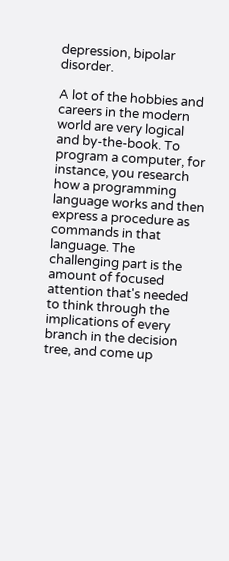depression, bipolar disorder.

A lot of the hobbies and careers in the modern world are very logical and by-the-book. To program a computer, for instance, you research how a programming language works and then express a procedure as commands in that language. The challenging part is the amount of focused attention that's needed to think through the implications of every branch in the decision tree, and come up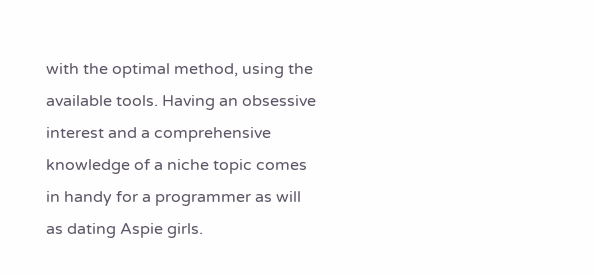with the optimal method, using the available tools. Having an obsessive interest and a comprehensive knowledge of a niche topic comes in handy for a programmer as will as dating Aspie girls.